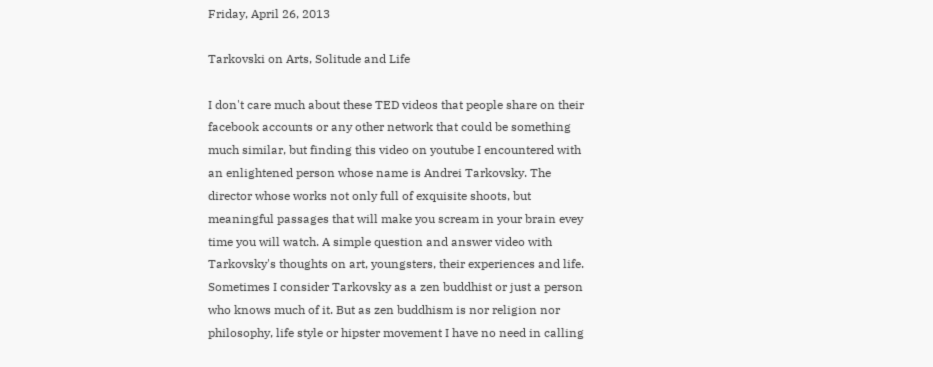Friday, April 26, 2013

Tarkovski on Arts, Solitude and Life

I don't care much about these TED videos that people share on their facebook accounts or any other network that could be something much similar, but finding this video on youtube I encountered with an enlightened person whose name is Andrei Tarkovsky. The director whose works not only full of exquisite shoots, but meaningful passages that will make you scream in your brain evey time you will watch. A simple question and answer video with Tarkovsky's thoughts on art, youngsters, their experiences and life. Sometimes I consider Tarkovsky as a zen buddhist or just a person who knows much of it. But as zen buddhism is nor religion nor philosophy, life style or hipster movement I have no need in calling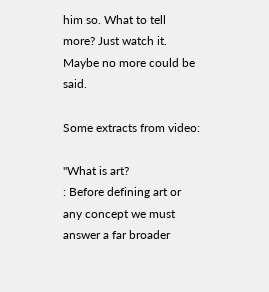him so. What to tell more? Just watch it. Maybe no more could be said.

Some extracts from video:

"What is art?
: Before defining art or any concept we must answer a far broader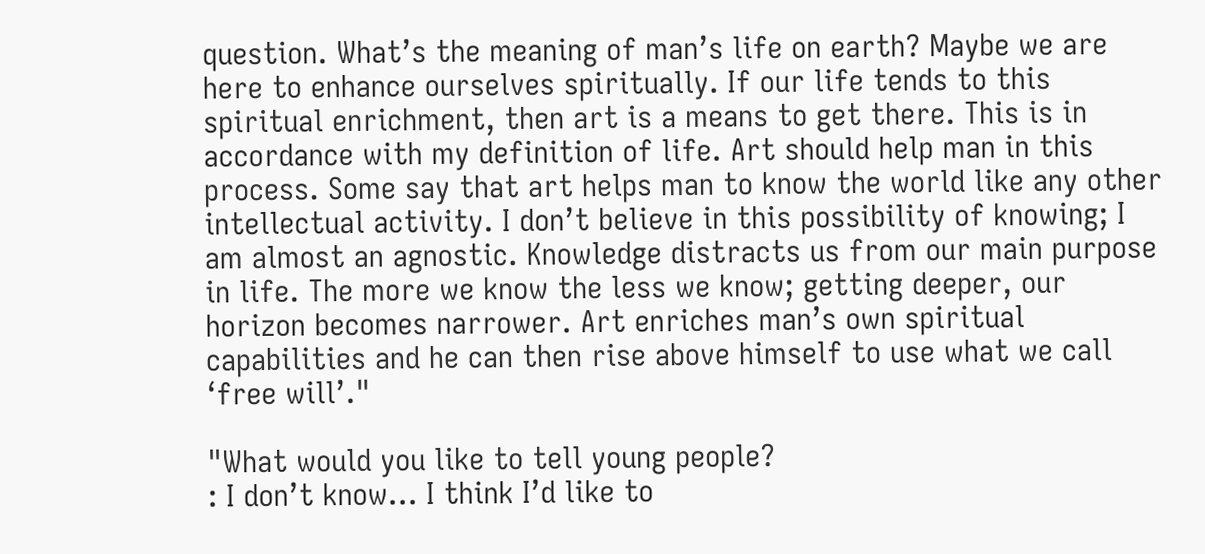question. What’s the meaning of man’s life on earth? Maybe we are here to enhance ourselves spiritually. If our life tends to this spiritual enrichment, then art is a means to get there. This is in accordance with my definition of life. Art should help man in this process. Some say that art helps man to know the world like any other intellectual activity. I don’t believe in this possibility of knowing; I am almost an agnostic. Knowledge distracts us from our main purpose in life. The more we know the less we know; getting deeper, our horizon becomes narrower. Art enriches man’s own spiritual capabilities and he can then rise above himself to use what we call ‘free will’."

"What would you like to tell young people?
: I don’t know… I think I’d like to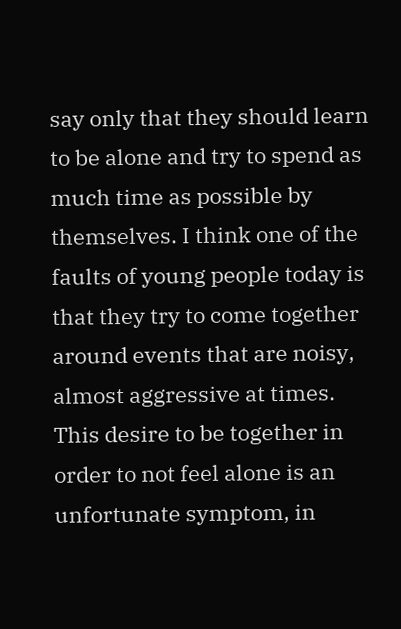say only that they should learn to be alone and try to spend as much time as possible by themselves. I think one of the faults of young people today is that they try to come together around events that are noisy, almost aggressive at times. This desire to be together in order to not feel alone is an unfortunate symptom, in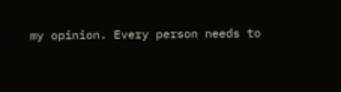my opinion. Every person needs to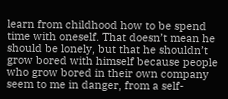learn from childhood how to be spend time with oneself. That doesn’t mean he should be lonely, but that he shouldn’t grow bored with himself because people who grow bored in their own company seem to me in danger, from a self-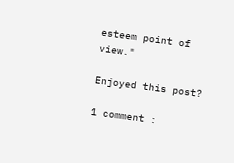esteem point of view."

Enjoyed this post?

1 comment :